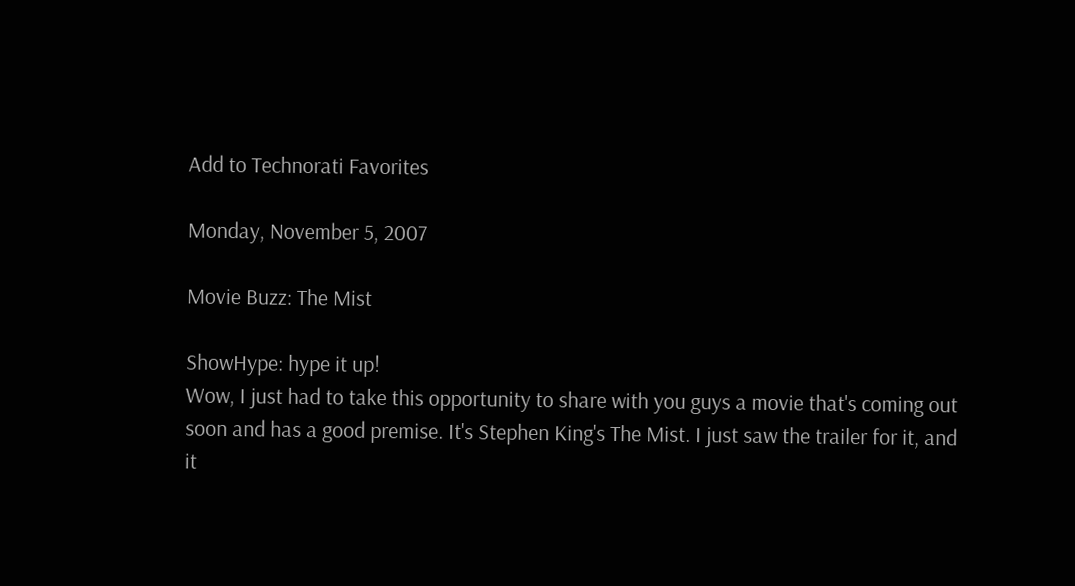Add to Technorati Favorites

Monday, November 5, 2007

Movie Buzz: The Mist

ShowHype: hype it up!
Wow, I just had to take this opportunity to share with you guys a movie that's coming out soon and has a good premise. It's Stephen King's The Mist. I just saw the trailer for it, and it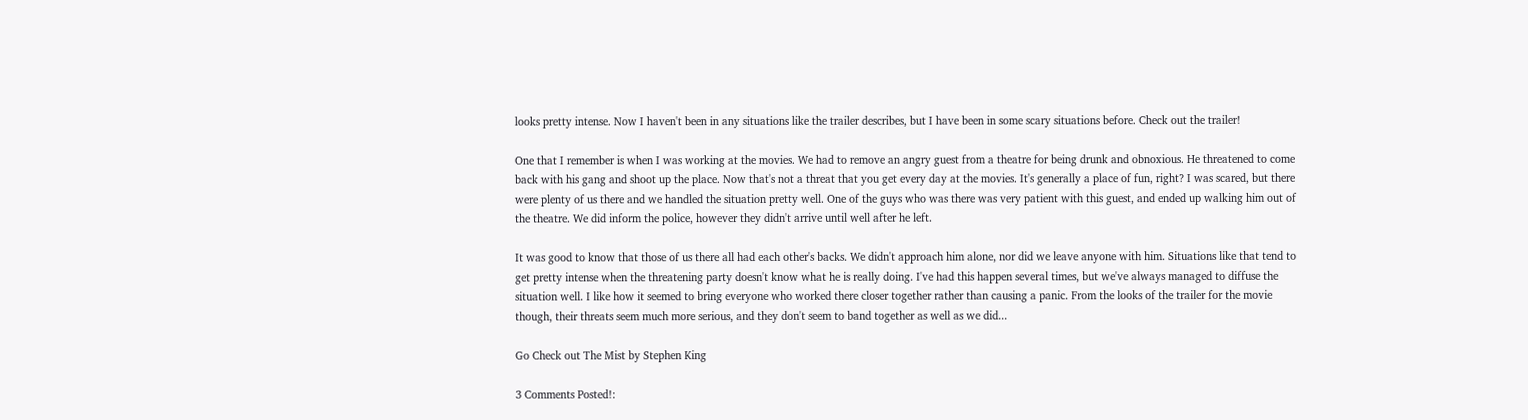looks pretty intense. Now I haven't been in any situations like the trailer describes, but I have been in some scary situations before. Check out the trailer!

One that I remember is when I was working at the movies. We had to remove an angry guest from a theatre for being drunk and obnoxious. He threatened to come back with his gang and shoot up the place. Now that's not a threat that you get every day at the movies. It's generally a place of fun, right? I was scared, but there were plenty of us there and we handled the situation pretty well. One of the guys who was there was very patient with this guest, and ended up walking him out of the theatre. We did inform the police, however they didn't arrive until well after he left.

It was good to know that those of us there all had each other's backs. We didn't approach him alone, nor did we leave anyone with him. Situations like that tend to get pretty intense when the threatening party doesn't know what he is really doing. I've had this happen several times, but we've always managed to diffuse the situation well. I like how it seemed to bring everyone who worked there closer together rather than causing a panic. From the looks of the trailer for the movie though, their threats seem much more serious, and they don't seem to band together as well as we did...

Go Check out The Mist by Stephen King

3 Comments Posted!: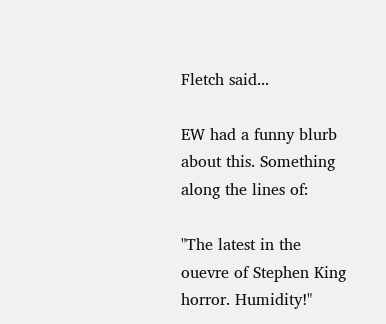Fletch said...

EW had a funny blurb about this. Something along the lines of:

"The latest in the ouevre of Stephen King horror. Humidity!"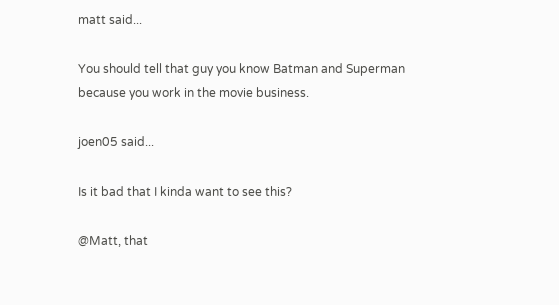matt said...

You should tell that guy you know Batman and Superman because you work in the movie business.

joen05 said...

Is it bad that I kinda want to see this?

@Matt, that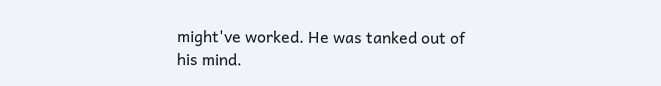might've worked. He was tanked out of his mind.